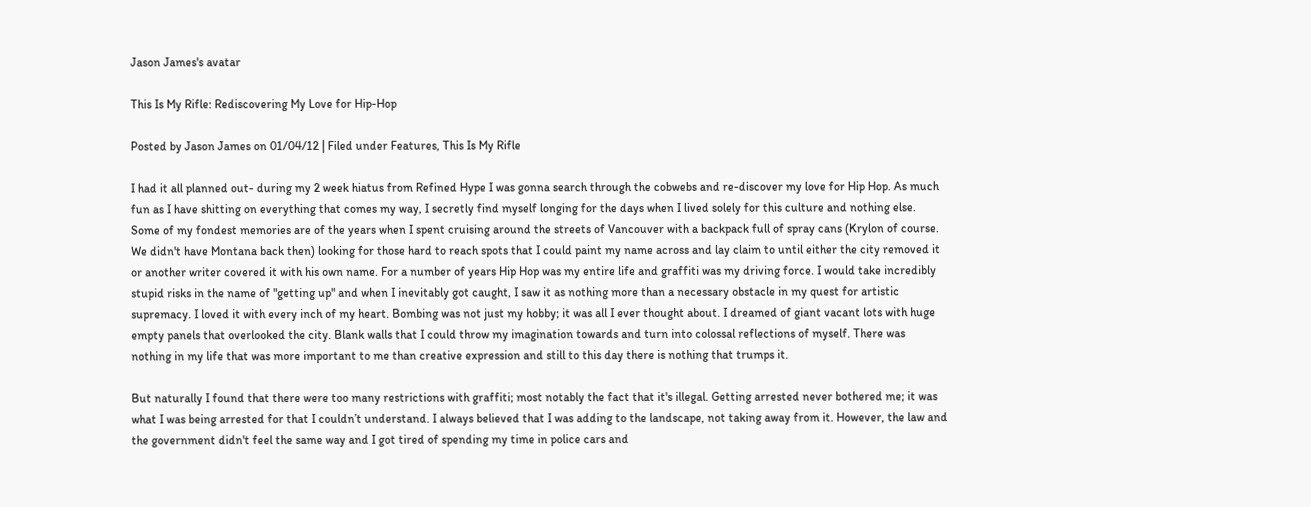Jason James's avatar

This Is My Rifle: Rediscovering My Love for Hip-Hop

Posted by Jason James on 01/04/12 | Filed under Features, This Is My Rifle

I had it all planned out- during my 2 week hiatus from Refined Hype I was gonna search through the cobwebs and re-discover my love for Hip Hop. As much fun as I have shitting on everything that comes my way, I secretly find myself longing for the days when I lived solely for this culture and nothing else. Some of my fondest memories are of the years when I spent cruising around the streets of Vancouver with a backpack full of spray cans (Krylon of course. We didn't have Montana back then) looking for those hard to reach spots that I could paint my name across and lay claim to until either the city removed it or another writer covered it with his own name. For a number of years Hip Hop was my entire life and graffiti was my driving force. I would take incredibly stupid risks in the name of "getting up" and when I inevitably got caught, I saw it as nothing more than a necessary obstacle in my quest for artistic supremacy. I loved it with every inch of my heart. Bombing was not just my hobby; it was all I ever thought about. I dreamed of giant vacant lots with huge empty panels that overlooked the city. Blank walls that I could throw my imagination towards and turn into colossal reflections of myself. There was nothing in my life that was more important to me than creative expression and still to this day there is nothing that trumps it.

But naturally I found that there were too many restrictions with graffiti; most notably the fact that it's illegal. Getting arrested never bothered me; it was what I was being arrested for that I couldn’t understand. I always believed that I was adding to the landscape, not taking away from it. However, the law and the government didn't feel the same way and I got tired of spending my time in police cars and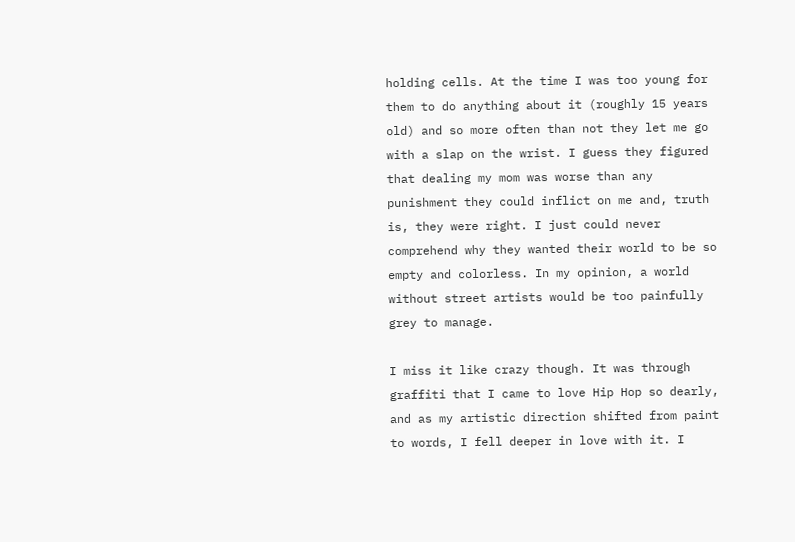holding cells. At the time I was too young for them to do anything about it (roughly 15 years old) and so more often than not they let me go with a slap on the wrist. I guess they figured that dealing my mom was worse than any punishment they could inflict on me and, truth is, they were right. I just could never comprehend why they wanted their world to be so empty and colorless. In my opinion, a world without street artists would be too painfully grey to manage.

I miss it like crazy though. It was through graffiti that I came to love Hip Hop so dearly, and as my artistic direction shifted from paint to words, I fell deeper in love with it. I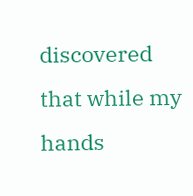discovered that while my hands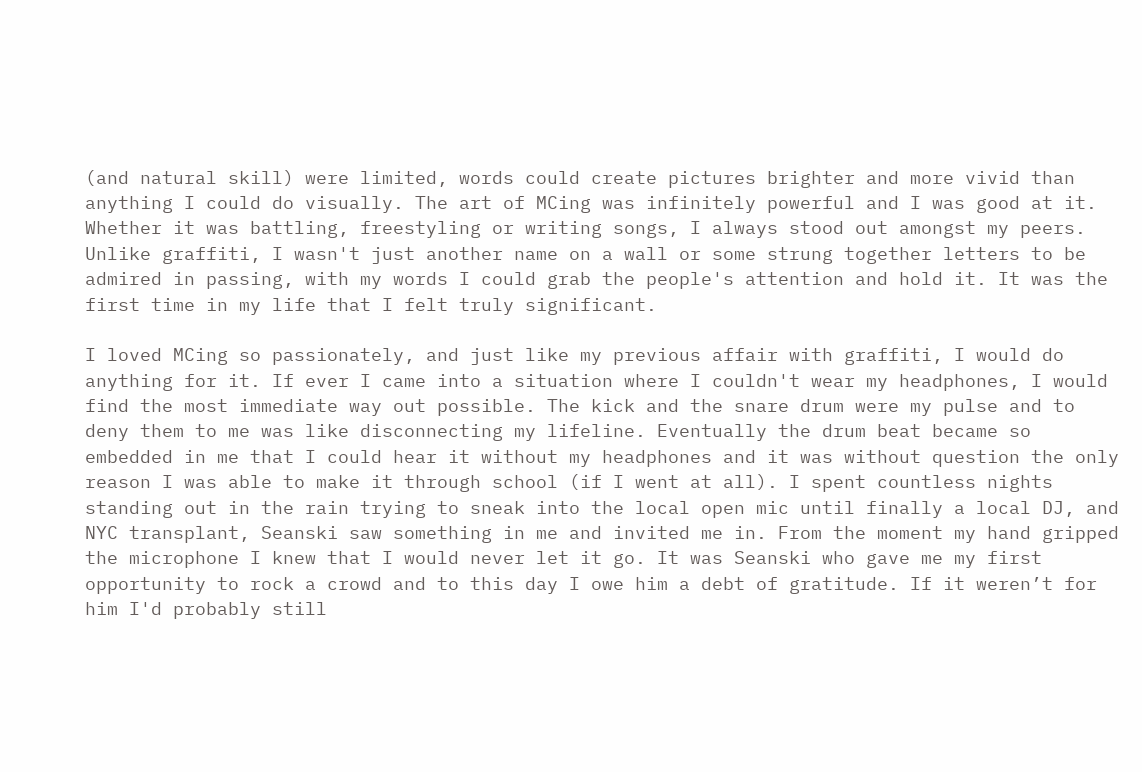(and natural skill) were limited, words could create pictures brighter and more vivid than anything I could do visually. The art of MCing was infinitely powerful and I was good at it. Whether it was battling, freestyling or writing songs, I always stood out amongst my peers. Unlike graffiti, I wasn't just another name on a wall or some strung together letters to be admired in passing, with my words I could grab the people's attention and hold it. It was the first time in my life that I felt truly significant.

I loved MCing so passionately, and just like my previous affair with graffiti, I would do anything for it. If ever I came into a situation where I couldn't wear my headphones, I would find the most immediate way out possible. The kick and the snare drum were my pulse and to deny them to me was like disconnecting my lifeline. Eventually the drum beat became so embedded in me that I could hear it without my headphones and it was without question the only reason I was able to make it through school (if I went at all). I spent countless nights standing out in the rain trying to sneak into the local open mic until finally a local DJ, and NYC transplant, Seanski saw something in me and invited me in. From the moment my hand gripped the microphone I knew that I would never let it go. It was Seanski who gave me my first opportunity to rock a crowd and to this day I owe him a debt of gratitude. If it weren’t for him I'd probably still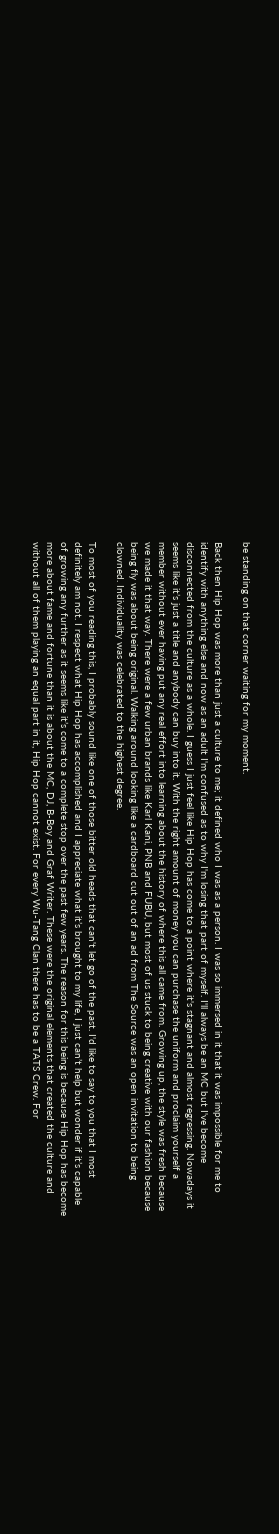be standing on that corner waiting for my moment.

Back then Hip Hop was more than just a culture to me; it defined who I was as a person. I was so immersed in it that it was impossible for me to identify with anything else and now as an adult I'm confused as to why I'm losing that part of myself. I'll always be an MC but I've become disconnected from the culture as a whole. I guess I just feel like Hip Hop has come to a point where it's stagnant and almost regressing. Nowadays it seems like it’s just a title and anybody can buy into it. With the right amount of money you can purchase the uniform and proclaim yourself a member without ever having put any real effort into learning about the history of where this all came from. Growing up, the style was fresh because we made it that way. There were a few urban brands like Karl Kani, PNB and FUBU, but most of us stuck to being creative with our fashion because being fly was about being original. Walking around looking like a cardboard cut out of an ad from The Source was an open invitation to being clowned. Individuality was celebrated to the highest degree.

To most of you reading this, I probably sound like one of those bitter old heads that can't let go of the past. I'd like to say to you that I most definitely am not. I respect what Hip Hop has accomplished and I appreciate what it’s brought to my life, I just can’t help but wonder if it’s capable of growing any further as it seems like it’s come to a complete stop over the past few years. The reason for this being is because Hip Hop has become more about fame and fortune than it is about the MC, DJ, B-Boy and Graf Writer. These were the original elements that created the culture and without all of them playing an equal part in it, Hip Hop cannot exist. For every Wu-Tang Clan there has to be a TATS Crew. For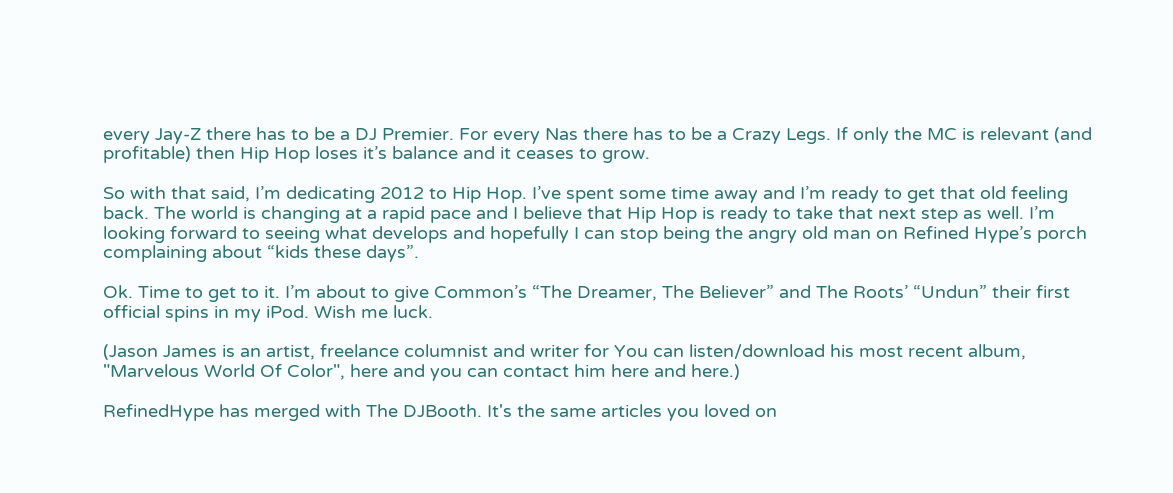every Jay-Z there has to be a DJ Premier. For every Nas there has to be a Crazy Legs. If only the MC is relevant (and profitable) then Hip Hop loses it’s balance and it ceases to grow.

So with that said, I’m dedicating 2012 to Hip Hop. I’ve spent some time away and I’m ready to get that old feeling back. The world is changing at a rapid pace and I believe that Hip Hop is ready to take that next step as well. I’m looking forward to seeing what develops and hopefully I can stop being the angry old man on Refined Hype’s porch complaining about “kids these days”.

Ok. Time to get to it. I’m about to give Common’s “The Dreamer, The Believer” and The Roots’ “Undun” their first official spins in my iPod. Wish me luck.

(Jason James is an artist, freelance columnist and writer for You can listen/download his most recent album, "Marvelous World Of Color", here and you can contact him here and here.)

RefinedHype has merged with The DJBooth. It's the same articles you loved on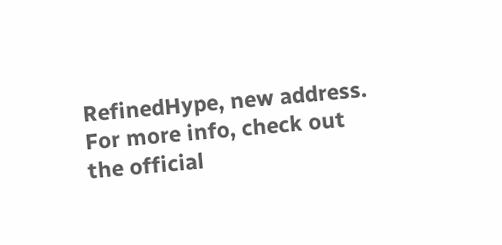RefinedHype, new address. For more info, check out the official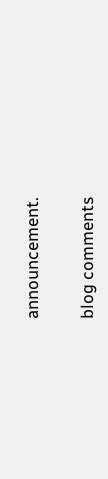announcement.

blog comments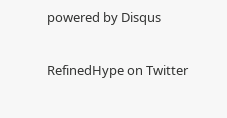powered by Disqus

RefinedHype on Twitter